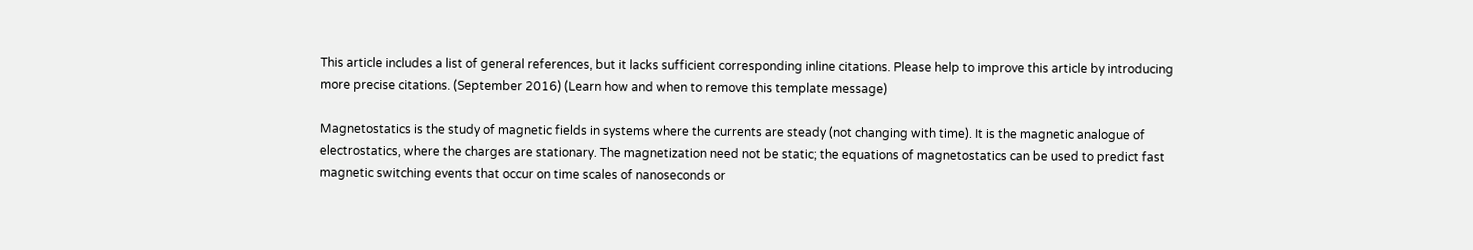This article includes a list of general references, but it lacks sufficient corresponding inline citations. Please help to improve this article by introducing more precise citations. (September 2016) (Learn how and when to remove this template message)

Magnetostatics is the study of magnetic fields in systems where the currents are steady (not changing with time). It is the magnetic analogue of electrostatics, where the charges are stationary. The magnetization need not be static; the equations of magnetostatics can be used to predict fast magnetic switching events that occur on time scales of nanoseconds or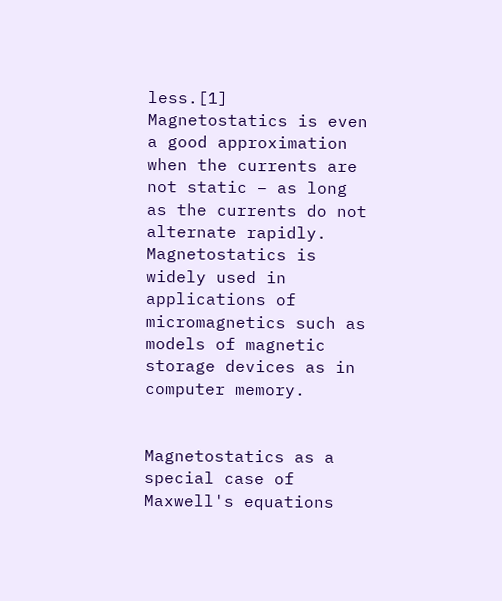less.[1] Magnetostatics is even a good approximation when the currents are not static – as long as the currents do not alternate rapidly. Magnetostatics is widely used in applications of micromagnetics such as models of magnetic storage devices as in computer memory.


Magnetostatics as a special case of Maxwell's equations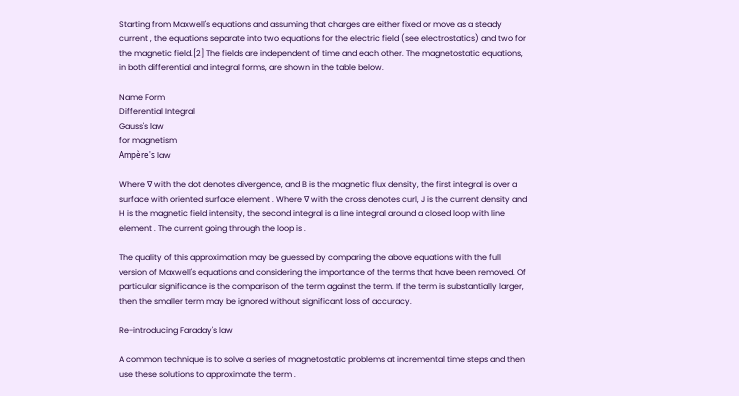Starting from Maxwell's equations and assuming that charges are either fixed or move as a steady current , the equations separate into two equations for the electric field (see electrostatics) and two for the magnetic field.[2] The fields are independent of time and each other. The magnetostatic equations, in both differential and integral forms, are shown in the table below.

Name Form
Differential Integral
Gauss's law
for magnetism
Ampère's law

Where ∇ with the dot denotes divergence, and B is the magnetic flux density, the first integral is over a surface with oriented surface element . Where ∇ with the cross denotes curl, J is the current density and H is the magnetic field intensity, the second integral is a line integral around a closed loop with line element . The current going through the loop is .

The quality of this approximation may be guessed by comparing the above equations with the full version of Maxwell's equations and considering the importance of the terms that have been removed. Of particular significance is the comparison of the term against the term. If the term is substantially larger, then the smaller term may be ignored without significant loss of accuracy.

Re-introducing Faraday's law

A common technique is to solve a series of magnetostatic problems at incremental time steps and then use these solutions to approximate the term .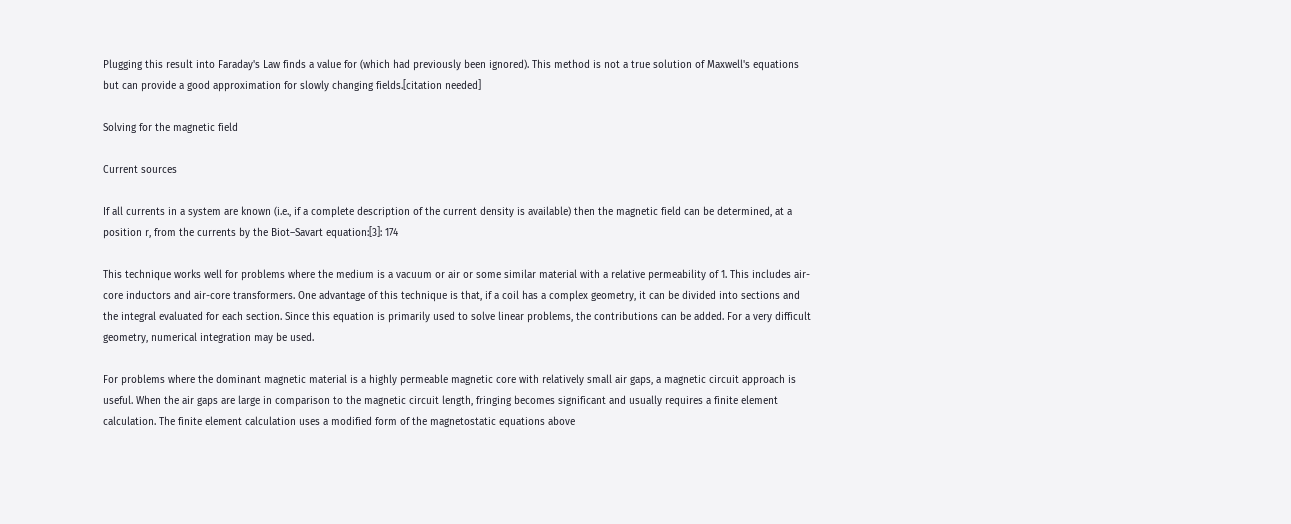Plugging this result into Faraday's Law finds a value for (which had previously been ignored). This method is not a true solution of Maxwell's equations but can provide a good approximation for slowly changing fields.[citation needed]

Solving for the magnetic field

Current sources

If all currents in a system are known (i.e., if a complete description of the current density is available) then the magnetic field can be determined, at a position r, from the currents by the Biot–Savart equation:[3]: 174

This technique works well for problems where the medium is a vacuum or air or some similar material with a relative permeability of 1. This includes air-core inductors and air-core transformers. One advantage of this technique is that, if a coil has a complex geometry, it can be divided into sections and the integral evaluated for each section. Since this equation is primarily used to solve linear problems, the contributions can be added. For a very difficult geometry, numerical integration may be used.

For problems where the dominant magnetic material is a highly permeable magnetic core with relatively small air gaps, a magnetic circuit approach is useful. When the air gaps are large in comparison to the magnetic circuit length, fringing becomes significant and usually requires a finite element calculation. The finite element calculation uses a modified form of the magnetostatic equations above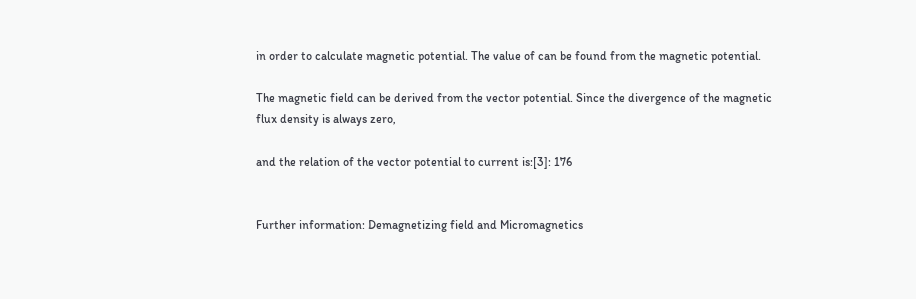in order to calculate magnetic potential. The value of can be found from the magnetic potential.

The magnetic field can be derived from the vector potential. Since the divergence of the magnetic flux density is always zero,

and the relation of the vector potential to current is:[3]: 176


Further information: Demagnetizing field and Micromagnetics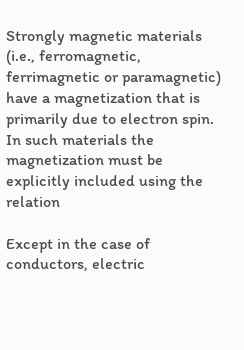Strongly magnetic materials (i.e., ferromagnetic, ferrimagnetic or paramagnetic) have a magnetization that is primarily due to electron spin. In such materials the magnetization must be explicitly included using the relation

Except in the case of conductors, electric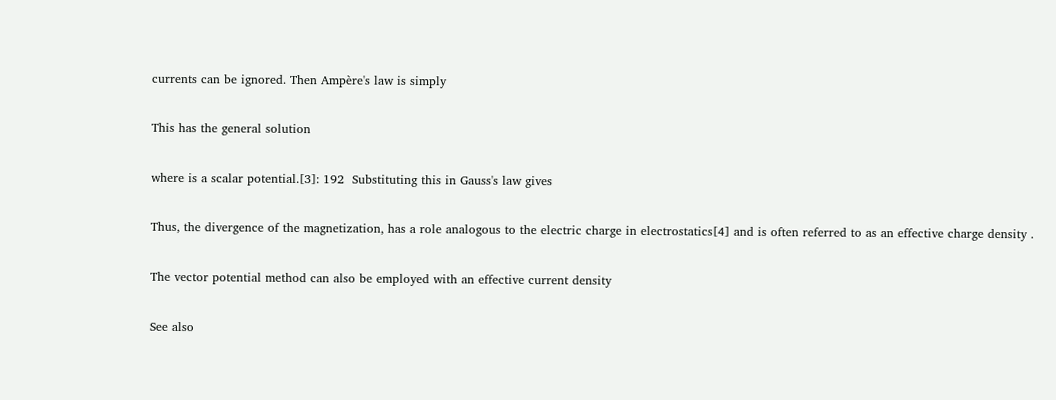currents can be ignored. Then Ampère's law is simply

This has the general solution

where is a scalar potential.[3]: 192  Substituting this in Gauss's law gives

Thus, the divergence of the magnetization, has a role analogous to the electric charge in electrostatics[4] and is often referred to as an effective charge density .

The vector potential method can also be employed with an effective current density

See also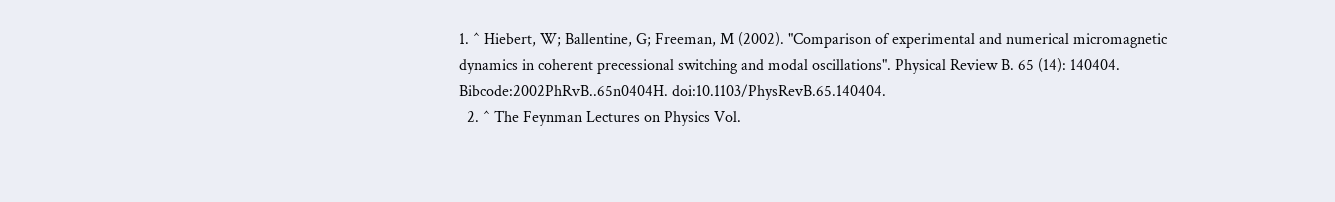1. ^ Hiebert, W; Ballentine, G; Freeman, M (2002). "Comparison of experimental and numerical micromagnetic dynamics in coherent precessional switching and modal oscillations". Physical Review B. 65 (14): 140404. Bibcode:2002PhRvB..65n0404H. doi:10.1103/PhysRevB.65.140404.
  2. ^ The Feynman Lectures on Physics Vol.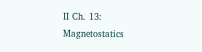II Ch. 13: Magnetostatics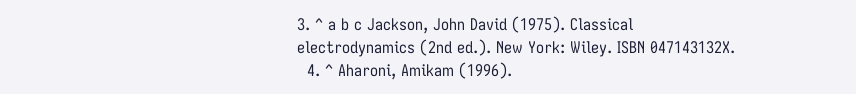3. ^ a b c Jackson, John David (1975). Classical electrodynamics (2nd ed.). New York: Wiley. ISBN 047143132X.
  4. ^ Aharoni, Amikam (1996).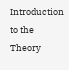Introduction to the Theory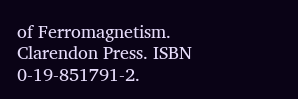of Ferromagnetism. Clarendon Press. ISBN 0-19-851791-2.